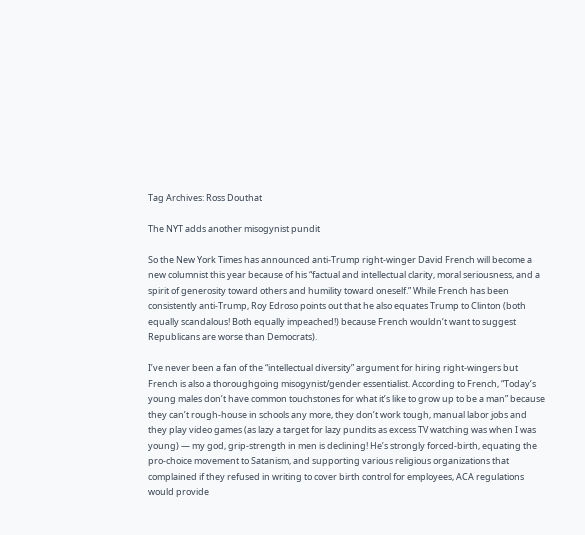Tag Archives: Ross Douthat

The NYT adds another misogynist pundit

So the New York Times has announced anti-Trump right-winger David French will become a new columnist this year because of his “factual and intellectual clarity, moral seriousness, and a spirit of generosity toward others and humility toward oneself.” While French has been consistently anti-Trump, Roy Edroso points out that he also equates Trump to Clinton (both equally scandalous! Both equally impeached!) because French wouldn’t want to suggest Republicans are worse than Democrats).

I’ve never been a fan of the “intellectual diversity” argument for hiring right-wingers but French is also a thoroughgoing misogynist/gender essentialist. According to French, “Today’s young males don’t have common touchstones for what it’s like to grow up to be a man” because they can’t rough-house in schools any more, they don’t work tough, manual labor jobs and they play video games (as lazy a target for lazy pundits as excess TV watching was when I was young) — my god, grip-strength in men is declining! He’s strongly forced-birth, equating the pro-choice movement to Satanism, and supporting various religious organizations that complained if they refused in writing to cover birth control for employees, ACA regulations would provide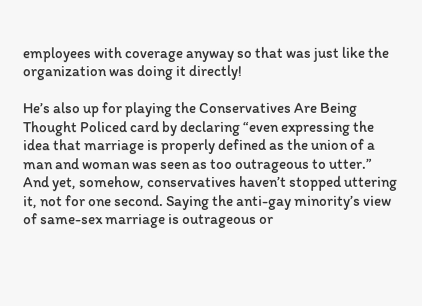employees with coverage anyway so that was just like the organization was doing it directly!

He’s also up for playing the Conservatives Are Being Thought Policed card by declaring “even expressing the idea that marriage is properly defined as the union of a man and woman was seen as too outrageous to utter.” And yet, somehow, conservatives haven’t stopped uttering it, not for one second. Saying the anti-gay minority’s view of same-sex marriage is outrageous or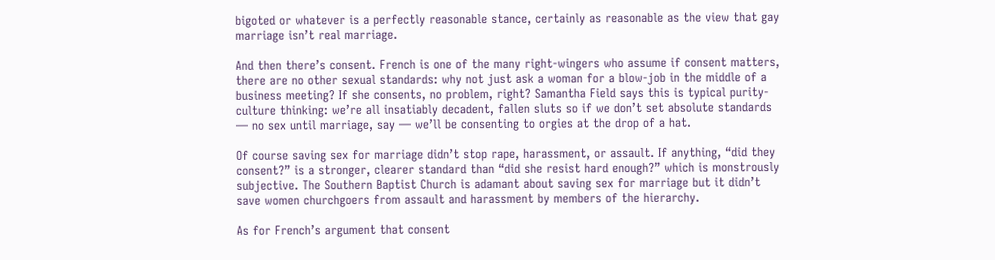bigoted or whatever is a perfectly reasonable stance, certainly as reasonable as the view that gay marriage isn’t real marriage.

And then there’s consent. French is one of the many right-wingers who assume if consent matters, there are no other sexual standards: why not just ask a woman for a blow-job in the middle of a business meeting? If she consents, no problem, right? Samantha Field says this is typical purity-culture thinking: we’re all insatiably decadent, fallen sluts so if we don’t set absolute standards — no sex until marriage, say — we’ll be consenting to orgies at the drop of a hat.

Of course saving sex for marriage didn’t stop rape, harassment, or assault. If anything, “did they consent?” is a stronger, clearer standard than “did she resist hard enough?” which is monstrously subjective. The Southern Baptist Church is adamant about saving sex for marriage but it didn’t save women churchgoers from assault and harassment by members of the hierarchy.

As for French’s argument that consent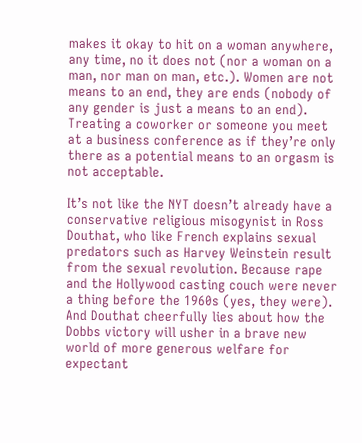makes it okay to hit on a woman anywhere, any time, no it does not (nor a woman on a man, nor man on man, etc.). Women are not means to an end, they are ends (nobody of any gender is just a means to an end). Treating a coworker or someone you meet at a business conference as if they’re only there as a potential means to an orgasm is not acceptable.

It’s not like the NYT doesn’t already have a conservative religious misogynist in Ross Douthat, who like French explains sexual predators such as Harvey Weinstein result from the sexual revolution. Because rape and the Hollywood casting couch were never a thing before the 1960s (yes, they were). And Douthat cheerfully lies about how the Dobbs victory will usher in a brave new world of more generous welfare for expectant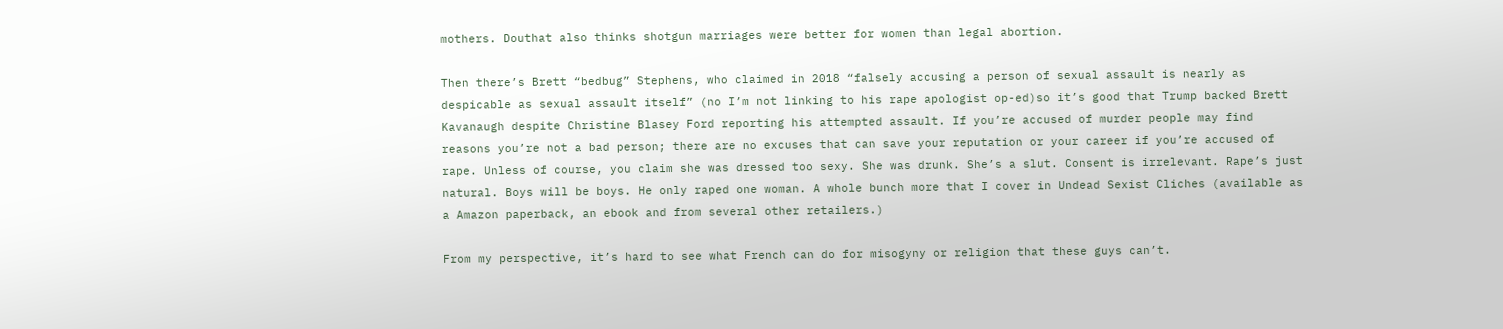mothers. Douthat also thinks shotgun marriages were better for women than legal abortion.

Then there’s Brett “bedbug” Stephens, who claimed in 2018 “falsely accusing a person of sexual assault is nearly as despicable as sexual assault itself” (no I’m not linking to his rape apologist op-ed)so it’s good that Trump backed Brett Kavanaugh despite Christine Blasey Ford reporting his attempted assault. If you’re accused of murder people may find reasons you’re not a bad person; there are no excuses that can save your reputation or your career if you’re accused of rape. Unless of course, you claim she was dressed too sexy. She was drunk. She’s a slut. Consent is irrelevant. Rape’s just natural. Boys will be boys. He only raped one woman. A whole bunch more that I cover in Undead Sexist Cliches (available as a Amazon paperback, an ebook and from several other retailers.)

From my perspective, it’s hard to see what French can do for misogyny or religion that these guys can’t.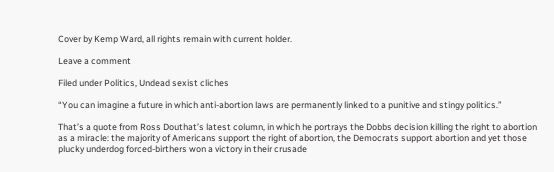Cover by Kemp Ward, all rights remain with current holder.

Leave a comment

Filed under Politics, Undead sexist cliches

“You can imagine a future in which anti-abortion laws are permanently linked to a punitive and stingy politics.”

That’s a quote from Ross Douthat’s latest column, in which he portrays the Dobbs decision killing the right to abortion as a miracle: the majority of Americans support the right of abortion, the Democrats support abortion and yet those plucky underdog forced-birthers won a victory in their crusade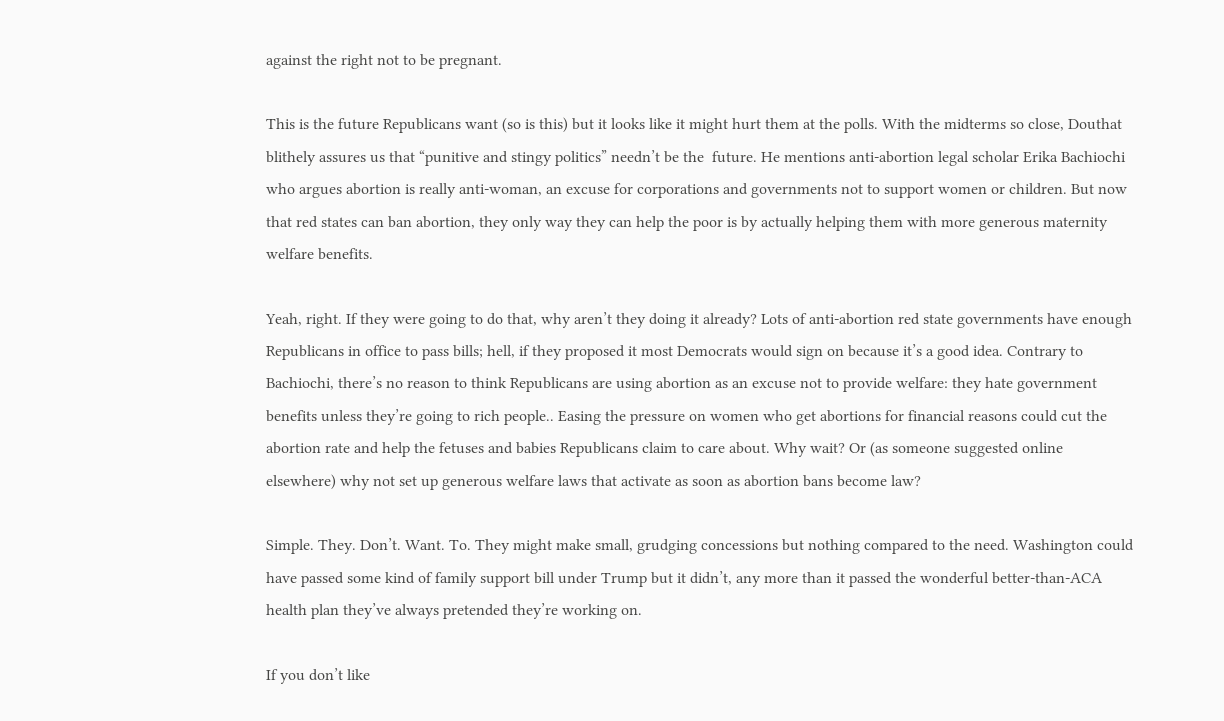against the right not to be pregnant.

This is the future Republicans want (so is this) but it looks like it might hurt them at the polls. With the midterms so close, Douthat blithely assures us that “punitive and stingy politics” needn’t be the  future. He mentions anti-abortion legal scholar Erika Bachiochi who argues abortion is really anti-woman, an excuse for corporations and governments not to support women or children. But now that red states can ban abortion, they only way they can help the poor is by actually helping them with more generous maternity welfare benefits.

Yeah, right. If they were going to do that, why aren’t they doing it already? Lots of anti-abortion red state governments have enough Republicans in office to pass bills; hell, if they proposed it most Democrats would sign on because it’s a good idea. Contrary to Bachiochi, there’s no reason to think Republicans are using abortion as an excuse not to provide welfare: they hate government benefits unless they’re going to rich people.. Easing the pressure on women who get abortions for financial reasons could cut the abortion rate and help the fetuses and babies Republicans claim to care about. Why wait? Or (as someone suggested online elsewhere) why not set up generous welfare laws that activate as soon as abortion bans become law?

Simple. They. Don’t. Want. To. They might make small, grudging concessions but nothing compared to the need. Washington could have passed some kind of family support bill under Trump but it didn’t, any more than it passed the wonderful better-than-ACA health plan they’ve always pretended they’re working on.

If you don’t like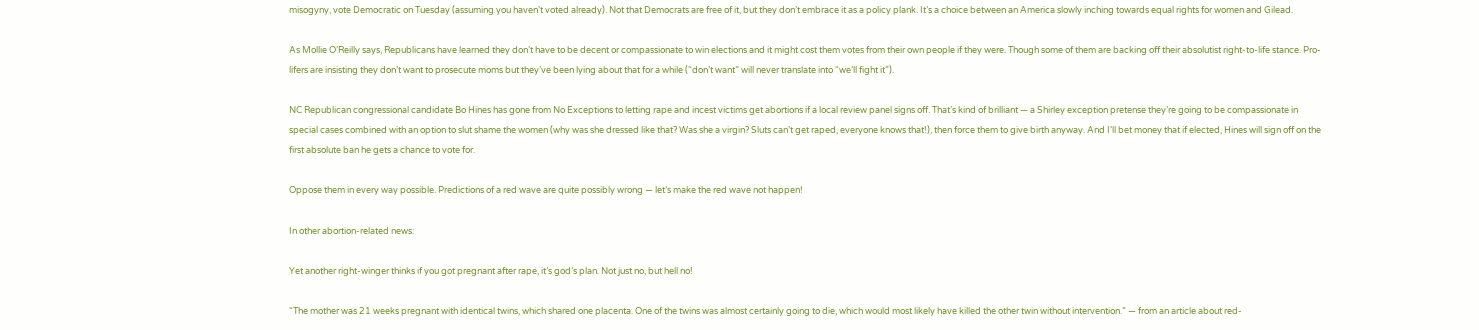misogyny, vote Democratic on Tuesday (assuming you haven’t voted already). Not that Democrats are free of it, but they don’t embrace it as a policy plank. It’s a choice between an America slowly inching towards equal rights for women and Gilead.

As Mollie O’Reilly says, Republicans have learned they don’t have to be decent or compassionate to win elections and it might cost them votes from their own people if they were. Though some of them are backing off their absolutist right-to-life stance. Pro-lifers are insisting they don’t want to prosecute moms but they’ve been lying about that for a while (“don’t want” will never translate into “we’ll fight it”).

NC Republican congressional candidate Bo Hines has gone from No Exceptions to letting rape and incest victims get abortions if a local review panel signs off. That’s kind of brilliant — a Shirley exception pretense they’re going to be compassionate in special cases combined with an option to slut shame the women (why was she dressed like that? Was she a virgin? Sluts can’t get raped, everyone knows that!), then force them to give birth anyway. And I’ll bet money that if elected, Hines will sign off on the first absolute ban he gets a chance to vote for.

Oppose them in every way possible. Predictions of a red wave are quite possibly wrong — let’s make the red wave not happen!

In other abortion-related news:

Yet another right-winger thinks if you got pregnant after rape, it’s god’s plan. Not just no, but hell no!

“The mother was 21 weeks pregnant with identical twins, which shared one placenta. One of the twins was almost certainly going to die, which would most likely have killed the other twin without intervention.” — from an article about red-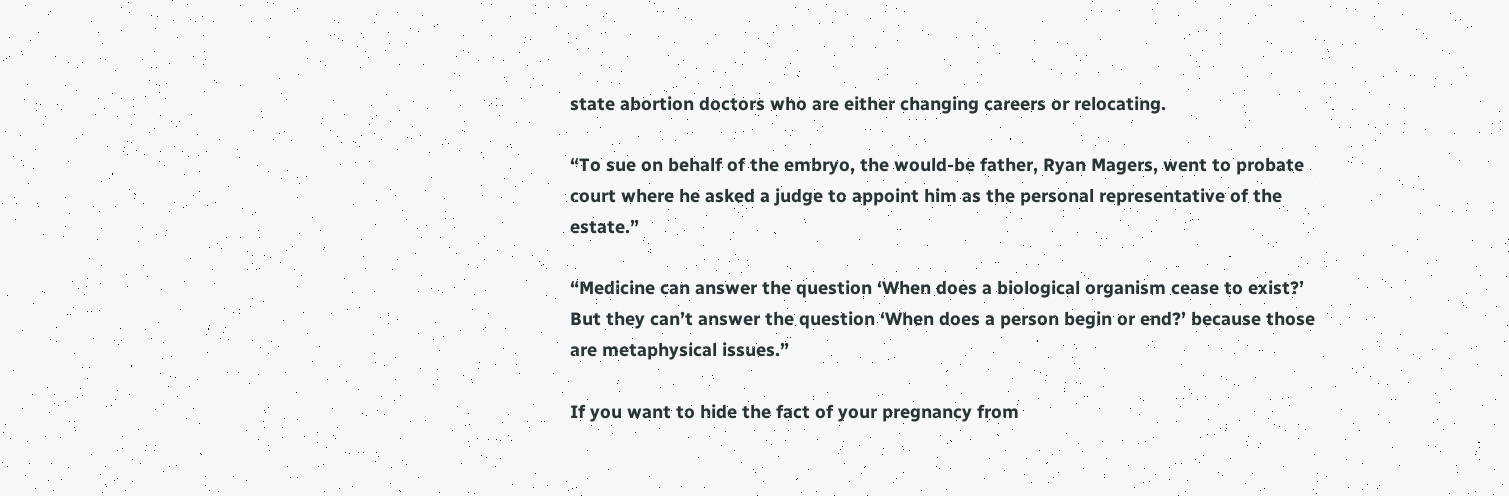state abortion doctors who are either changing careers or relocating.

“To sue on behalf of the embryo, the would-be father, Ryan Magers, went to probate court where he asked a judge to appoint him as the personal representative of the estate.”

“Medicine can answer the question ‘When does a biological organism cease to exist?’ But they can’t answer the question ‘When does a person begin or end?’ because those are metaphysical issues.”

If you want to hide the fact of your pregnancy from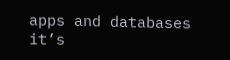apps and databases it’s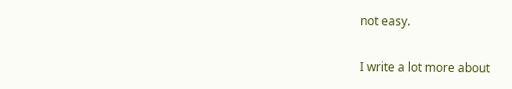not easy.

I write a lot more about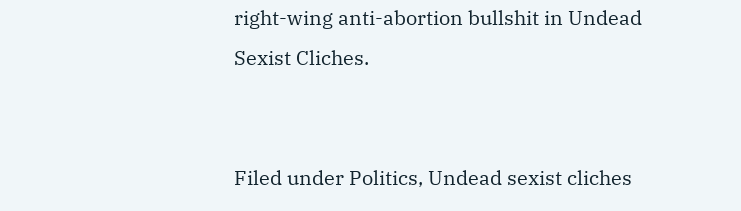right-wing anti-abortion bullshit in Undead Sexist Cliches.


Filed under Politics, Undead sexist cliches